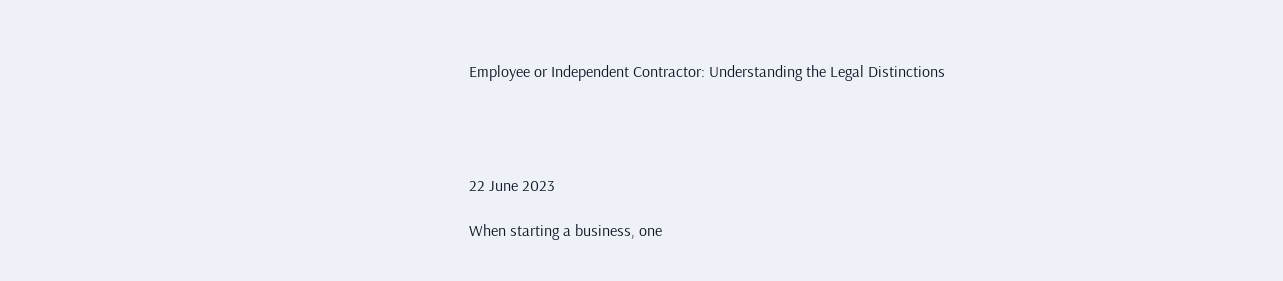Employee or Independent Contractor: Understanding the Legal Distinctions




22 June 2023

When starting a business, one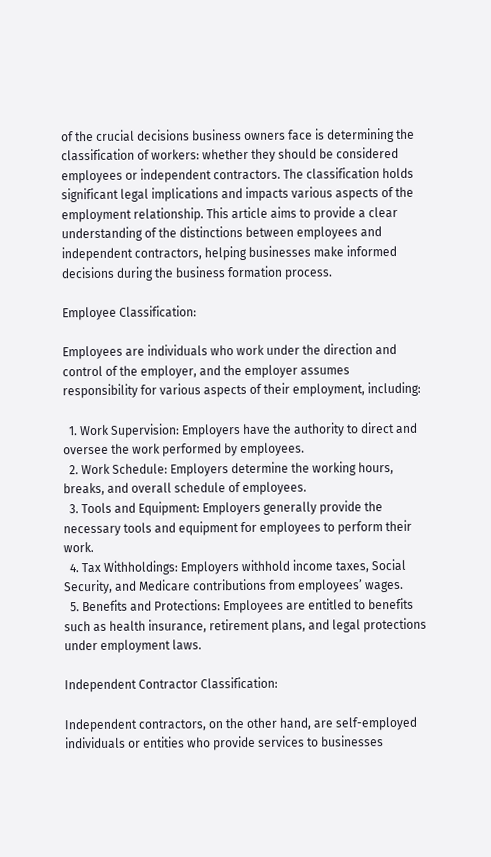of the crucial decisions business owners face is determining the classification of workers: whether they should be considered employees or independent contractors. The classification holds significant legal implications and impacts various aspects of the employment relationship. This article aims to provide a clear understanding of the distinctions between employees and independent contractors, helping businesses make informed decisions during the business formation process.

Employee Classification:

Employees are individuals who work under the direction and control of the employer, and the employer assumes responsibility for various aspects of their employment, including:

  1. Work Supervision: Employers have the authority to direct and oversee the work performed by employees.
  2. Work Schedule: Employers determine the working hours, breaks, and overall schedule of employees.
  3. Tools and Equipment: Employers generally provide the necessary tools and equipment for employees to perform their work.
  4. Tax Withholdings: Employers withhold income taxes, Social Security, and Medicare contributions from employees’ wages.
  5. Benefits and Protections: Employees are entitled to benefits such as health insurance, retirement plans, and legal protections under employment laws.

Independent Contractor Classification:

Independent contractors, on the other hand, are self-employed individuals or entities who provide services to businesses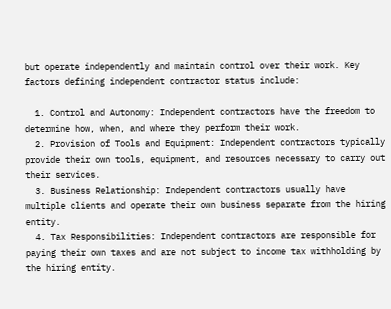but operate independently and maintain control over their work. Key factors defining independent contractor status include:

  1. Control and Autonomy: Independent contractors have the freedom to determine how, when, and where they perform their work.
  2. Provision of Tools and Equipment: Independent contractors typically provide their own tools, equipment, and resources necessary to carry out their services.
  3. Business Relationship: Independent contractors usually have multiple clients and operate their own business separate from the hiring entity.
  4. Tax Responsibilities: Independent contractors are responsible for paying their own taxes and are not subject to income tax withholding by the hiring entity.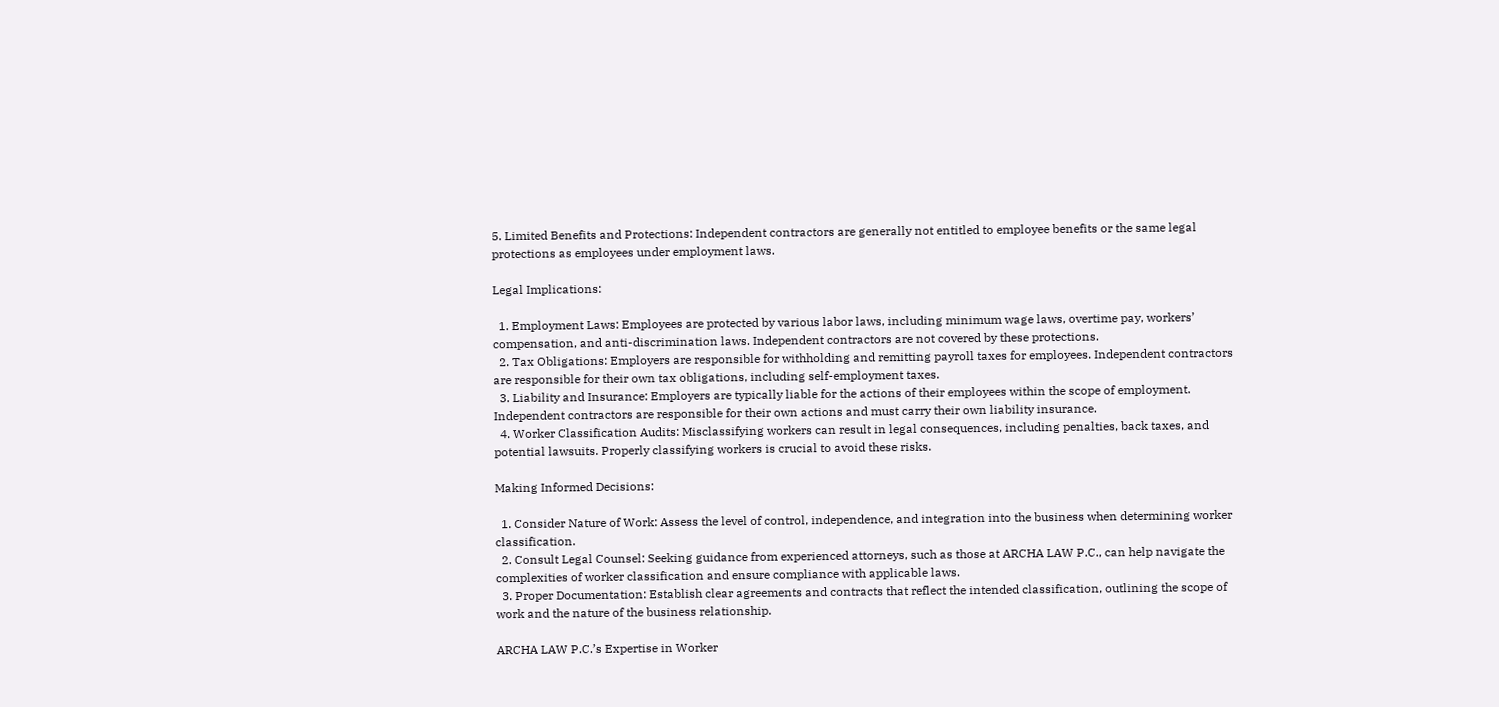5. Limited Benefits and Protections: Independent contractors are generally not entitled to employee benefits or the same legal protections as employees under employment laws.

Legal Implications:

  1. Employment Laws: Employees are protected by various labor laws, including minimum wage laws, overtime pay, workers’ compensation, and anti-discrimination laws. Independent contractors are not covered by these protections.
  2. Tax Obligations: Employers are responsible for withholding and remitting payroll taxes for employees. Independent contractors are responsible for their own tax obligations, including self-employment taxes.
  3. Liability and Insurance: Employers are typically liable for the actions of their employees within the scope of employment. Independent contractors are responsible for their own actions and must carry their own liability insurance.
  4. Worker Classification Audits: Misclassifying workers can result in legal consequences, including penalties, back taxes, and potential lawsuits. Properly classifying workers is crucial to avoid these risks.

Making Informed Decisions:

  1. Consider Nature of Work: Assess the level of control, independence, and integration into the business when determining worker classification.
  2. Consult Legal Counsel: Seeking guidance from experienced attorneys, such as those at ARCHA LAW P.C., can help navigate the complexities of worker classification and ensure compliance with applicable laws.
  3. Proper Documentation: Establish clear agreements and contracts that reflect the intended classification, outlining the scope of work and the nature of the business relationship.

ARCHA LAW P.C.’s Expertise in Worker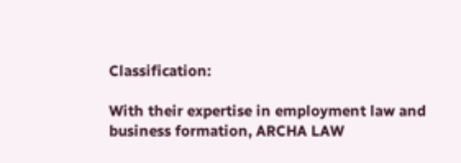Classification:

With their expertise in employment law and business formation, ARCHA LAW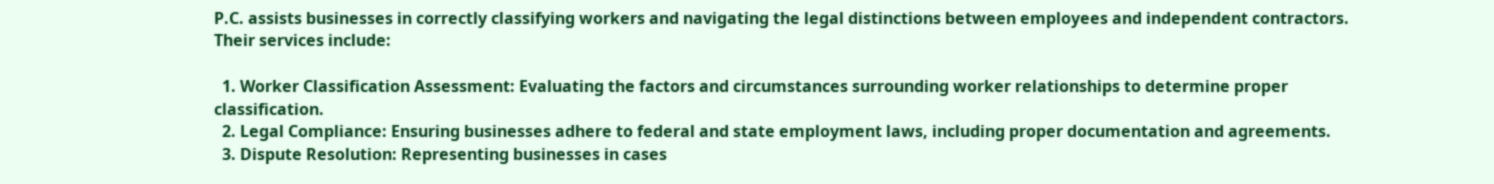P.C. assists businesses in correctly classifying workers and navigating the legal distinctions between employees and independent contractors. Their services include:

  1. Worker Classification Assessment: Evaluating the factors and circumstances surrounding worker relationships to determine proper classification.
  2. Legal Compliance: Ensuring businesses adhere to federal and state employment laws, including proper documentation and agreements.
  3. Dispute Resolution: Representing businesses in cases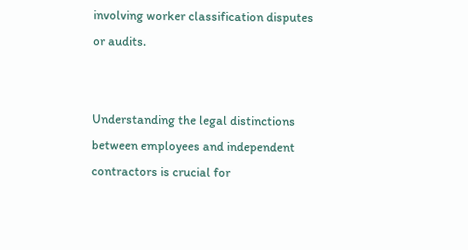involving worker classification disputes or audits.


Understanding the legal distinctions between employees and independent contractors is crucial for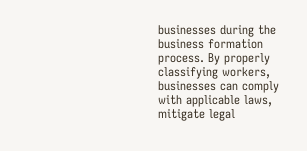businesses during the business formation process. By properly classifying workers, businesses can comply with applicable laws, mitigate legal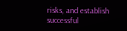risks, and establish successful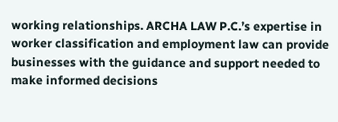working relationships. ARCHA LAW P.C.’s expertise in worker classification and employment law can provide businesses with the guidance and support needed to make informed decisions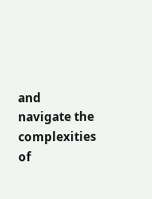and navigate the complexities of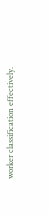worker classification effectively.